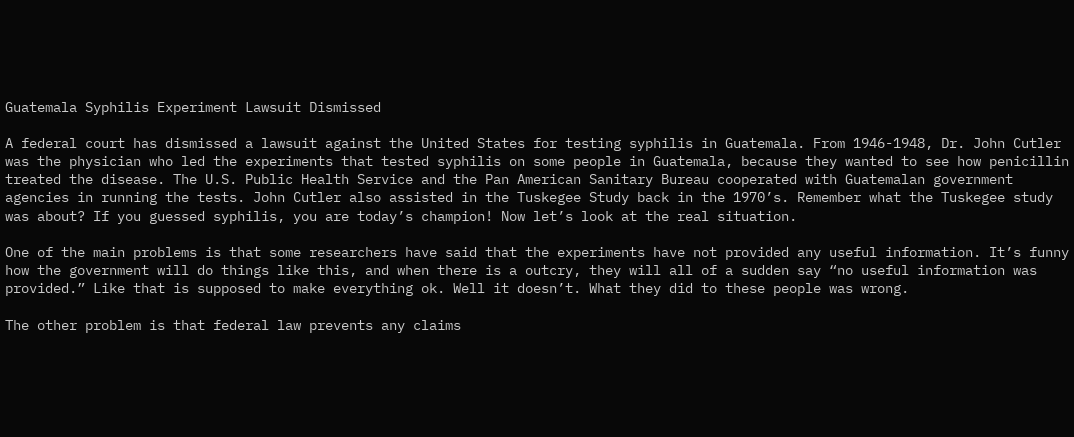Guatemala Syphilis Experiment Lawsuit Dismissed

A federal court has dismissed a lawsuit against the United States for testing syphilis in Guatemala. From 1946-1948, Dr. John Cutler was the physician who led the experiments that tested syphilis on some people in Guatemala, because they wanted to see how penicillin treated the disease. The U.S. Public Health Service and the Pan American Sanitary Bureau cooperated with Guatemalan government agencies in running the tests. John Cutler also assisted in the Tuskegee Study back in the 1970’s. Remember what the Tuskegee study was about? If you guessed syphilis, you are today’s champion! Now let’s look at the real situation.

One of the main problems is that some researchers have said that the experiments have not provided any useful information. It’s funny how the government will do things like this, and when there is a outcry, they will all of a sudden say “no useful information was provided.” Like that is supposed to make everything ok. Well it doesn’t. What they did to these people was wrong.

The other problem is that federal law prevents any claims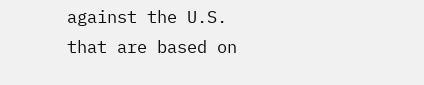against the U.S. that are based on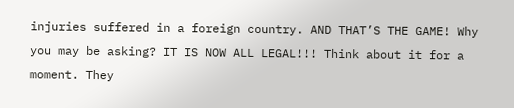injuries suffered in a foreign country. AND THAT’S THE GAME! Why you may be asking? IT IS NOW ALL LEGAL!!! Think about it for a moment. They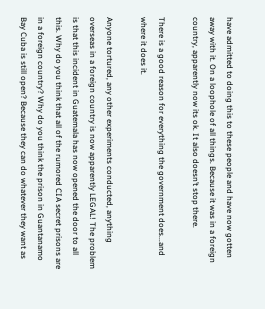have admitted to doing this to these people and have now gotten away with it. On a loophole of all things. Because it was in a foreign country, apparently now its ok. It also doesn’t stop there.

There is a good reason for everything the government does...and where it does it.

Anyone tortured, any other experiments conducted, anything overseas in a foreign country is now apparently LEGAL! The problem is that this incident in Guatemala has now opened the door to all this. Why do you think that all of the rumored CIA secret prisons are in a foreign country? Why do you think the prison in Guantanamo Bay Cuba is still open? Because they can do whatever they want as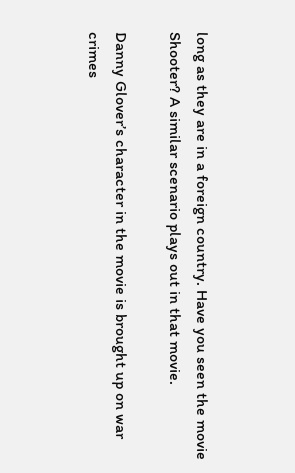long as they are in a foreign country. Have you seen the movie Shooter? A similar scenario plays out in that movie.

Danny Glover’s character in the movie is brought up on war crimes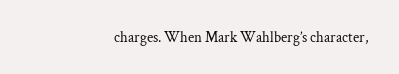charges. When Mark Wahlberg’s character,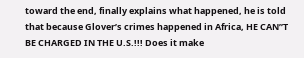toward the end, finally explains what happened, he is told that because Glover’s crimes happened in Africa, HE CAN”T BE CHARGED IN THE U.S.!!! Does it make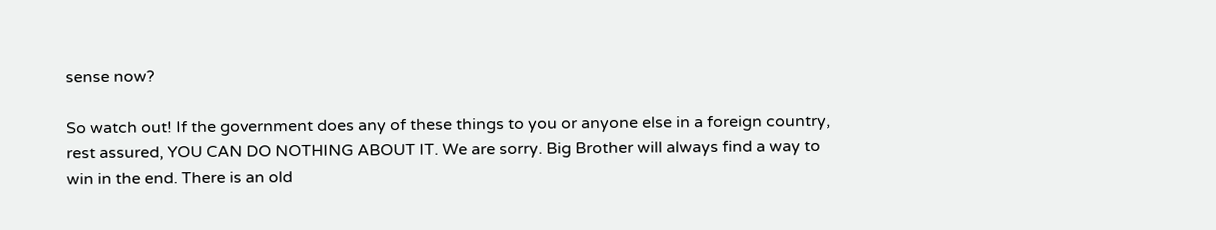sense now?

So watch out! If the government does any of these things to you or anyone else in a foreign country, rest assured, YOU CAN DO NOTHING ABOUT IT. We are sorry. Big Brother will always find a way to win in the end. There is an old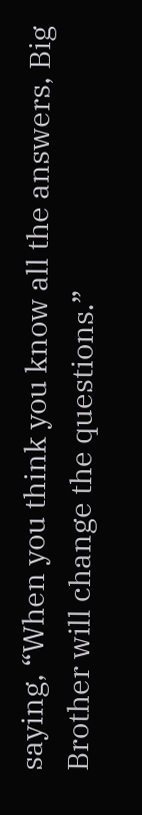saying, “When you think you know all the answers, Big Brother will change the questions.”